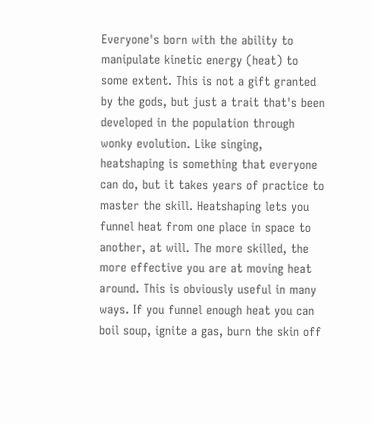Everyone's born with the ability to manipulate kinetic energy (heat) to some extent. This is not a gift granted by the gods, but just a trait that's been developed in the population through wonky evolution. Like singing, heatshaping is something that everyone can do, but it takes years of practice to master the skill. Heatshaping lets you funnel heat from one place in space to another, at will. The more skilled, the more effective you are at moving heat around. This is obviously useful in many ways. If you funnel enough heat you can boil soup, ignite a gas, burn the skin off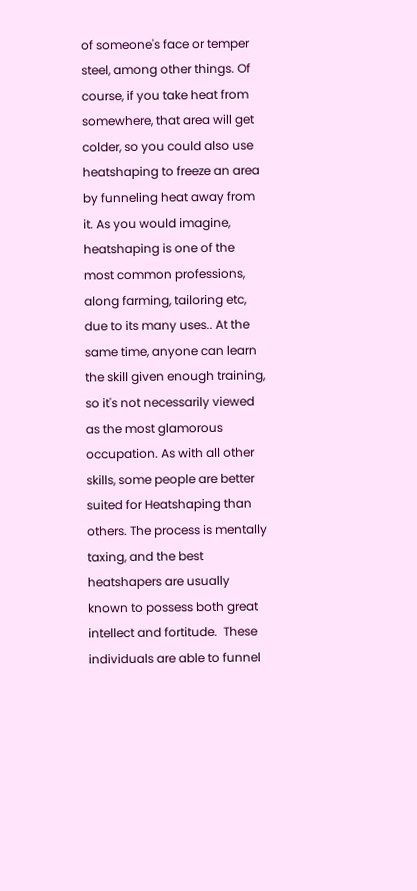of someone's face or temper steel, among other things. Of course, if you take heat from somewhere, that area will get colder, so you could also use heatshaping to freeze an area by funneling heat away from it. As you would imagine, heatshaping is one of the most common professions, along farming, tailoring etc, due to its many uses.. At the same time, anyone can learn the skill given enough training, so it's not necessarily viewed as the most glamorous occupation. As with all other skills, some people are better suited for Heatshaping than others. The process is mentally taxing, and the best heatshapers are usually known to possess both great intellect and fortitude.  These individuals are able to funnel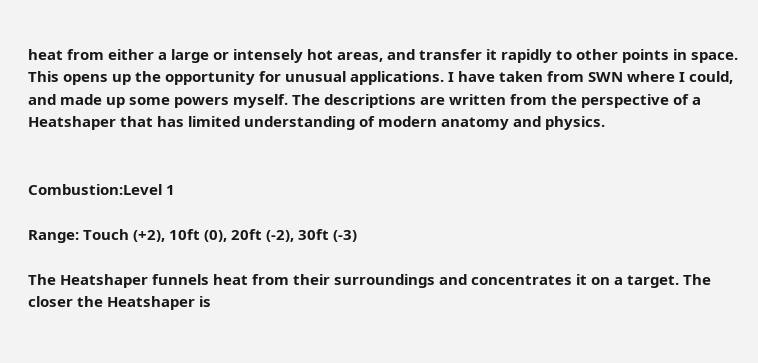heat from either a large or intensely hot areas, and transfer it rapidly to other points in space. This opens up the opportunity for unusual applications. I have taken from SWN where I could, and made up some powers myself. The descriptions are written from the perspective of a Heatshaper that has limited understanding of modern anatomy and physics.


Combustion:Level 1

Range: Touch (+2), 10ft (0), 20ft (-2), 30ft (-3)

The Heatshaper funnels heat from their surroundings and concentrates it on a target. The closer the Heatshaper is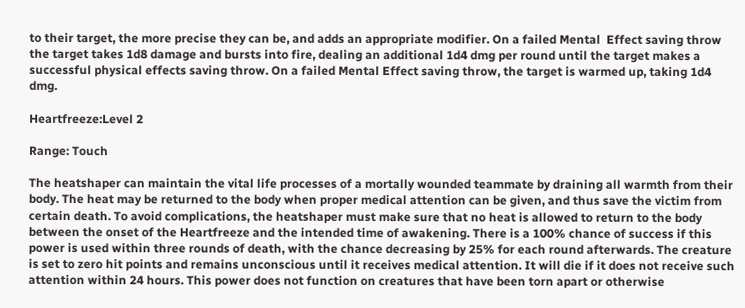to their target, the more precise they can be, and adds an appropriate modifier. On a failed Mental  Effect saving throw the target takes 1d8 damage and bursts into fire, dealing an additional 1d4 dmg per round until the target makes a successful physical effects saving throw. On a failed Mental Effect saving throw, the target is warmed up, taking 1d4 dmg.

Heartfreeze:Level 2

Range: Touch

The heatshaper can maintain the vital life processes of a mortally wounded teammate by draining all warmth from their body. The heat may be returned to the body when proper medical attention can be given, and thus save the victim from certain death. To avoid complications, the heatshaper must make sure that no heat is allowed to return to the body between the onset of the Heartfreeze and the intended time of awakening. There is a 100% chance of success if this power is used within three rounds of death, with the chance decreasing by 25% for each round afterwards. The creature is set to zero hit points and remains unconscious until it receives medical attention. It will die if it does not receive such attention within 24 hours. This power does not function on creatures that have been torn apart or otherwise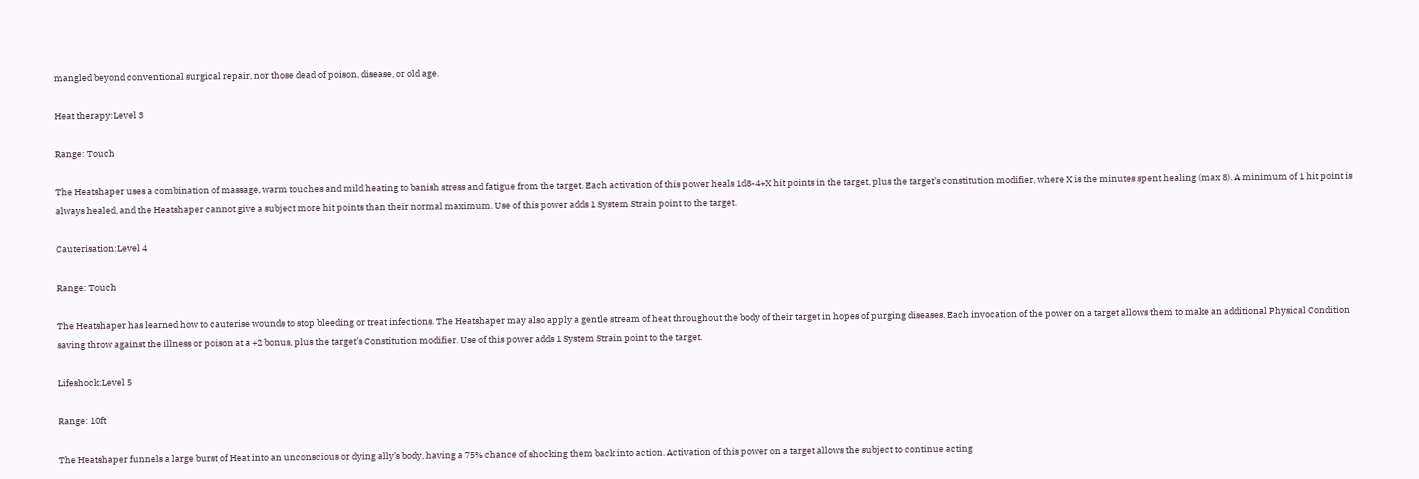mangled beyond conventional surgical repair, nor those dead of poison, disease, or old age.

Heat therapy:Level 3

Range: Touch

The Heatshaper uses a combination of massage, warm touches and mild heating to banish stress and fatigue from the target. Each activation of this power heals 1d8-4+X hit points in the target, plus the target’s constitution modifier, where X is the minutes spent healing (max 8). A minimum of 1 hit point is always healed, and the Heatshaper cannot give a subject more hit points than their normal maximum. Use of this power adds 1 System Strain point to the target.

Cauterisation:Level 4

Range: Touch

The Heatshaper has learned how to cauterise wounds to stop bleeding or treat infections. The Heatshaper may also apply a gentle stream of heat throughout the body of their target in hopes of purging diseases. Each invocation of the power on a target allows them to make an additional Physical Condition saving throw against the illness or poison at a +2 bonus, plus the target’s Constitution modifier. Use of this power adds 1 System Strain point to the target.

Lifeshock:Level 5

Range: 10ft

The Heatshaper funnels a large burst of Heat into an unconscious or dying ally’s body, having a 75% chance of shocking them back into action. Activation of this power on a target allows the subject to continue acting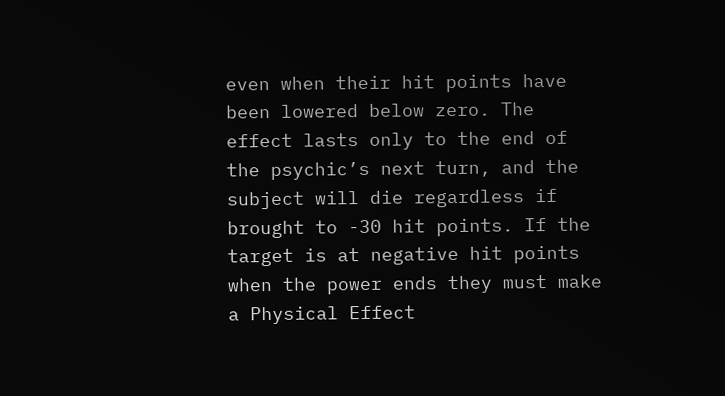even when their hit points have been lowered below zero. The effect lasts only to the end of the psychic’s next turn, and the subject will die regardless if brought to -30 hit points. If the target is at negative hit points when the power ends they must make a Physical Effect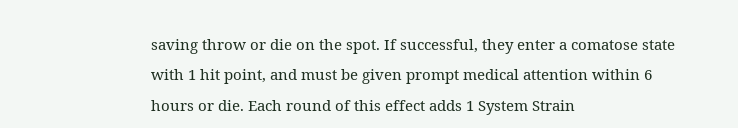saving throw or die on the spot. If successful, they enter a comatose state with 1 hit point, and must be given prompt medical attention within 6 hours or die. Each round of this effect adds 1 System Strain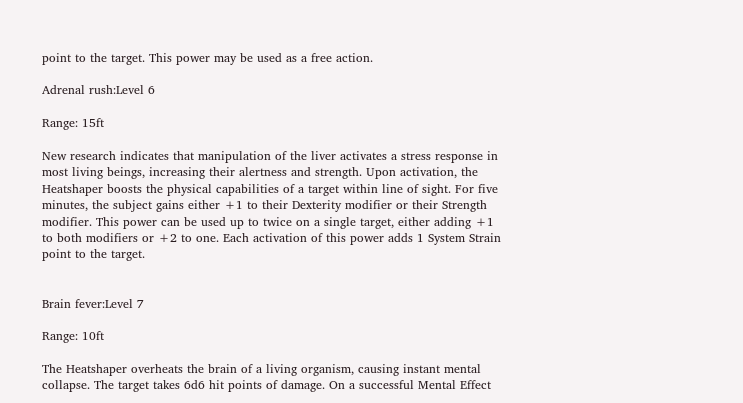point to the target. This power may be used as a free action.

Adrenal rush:Level 6

Range: 15ft

New research indicates that manipulation of the liver activates a stress response in most living beings, increasing their alertness and strength. Upon activation, the Heatshaper boosts the physical capabilities of a target within line of sight. For five minutes, the subject gains either +1 to their Dexterity modifier or their Strength modifier. This power can be used up to twice on a single target, either adding +1 to both modifiers or +2 to one. Each activation of this power adds 1 System Strain point to the target.


Brain fever:Level 7

Range: 10ft

The Heatshaper overheats the brain of a living organism, causing instant mental collapse. The target takes 6d6 hit points of damage. On a successful Mental Effect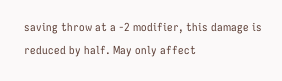saving throw at a -2 modifier, this damage is reduced by half. May only affect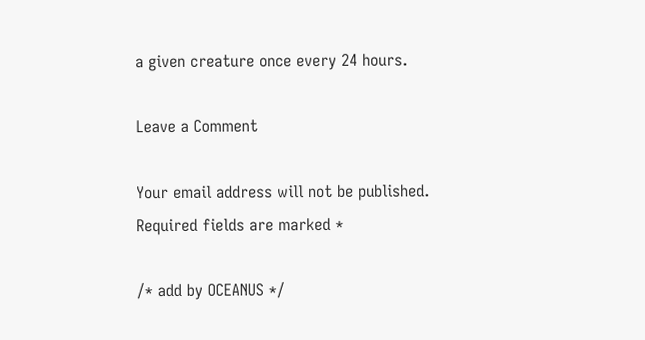a given creature once every 24 hours.

Leave a Comment

Your email address will not be published. Required fields are marked *

/* add by OCEANUS */